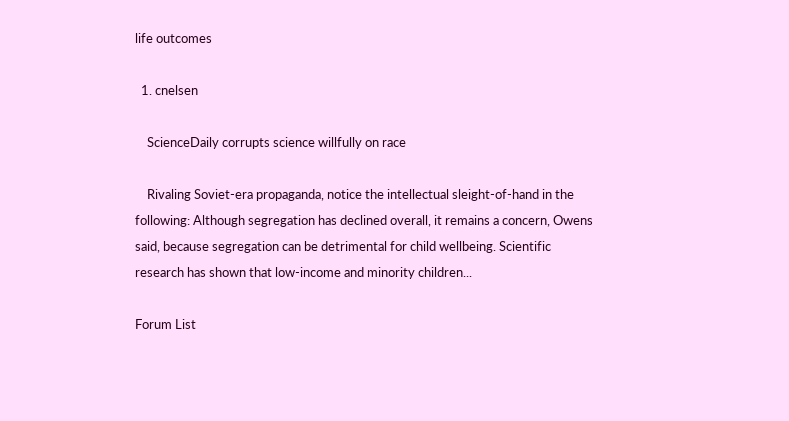life outcomes

  1. cnelsen

    ScienceDaily corrupts science willfully on race

    Rivaling Soviet-era propaganda, notice the intellectual sleight-of-hand in the following: Although segregation has declined overall, it remains a concern, Owens said, because segregation can be detrimental for child wellbeing. Scientific research has shown that low-income and minority children...

Forum List